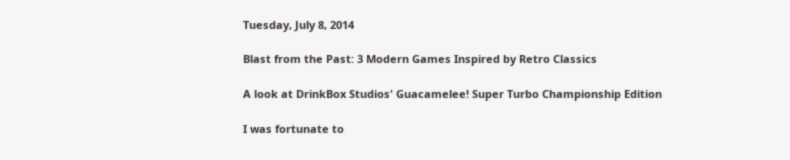Tuesday, July 8, 2014

Blast from the Past: 3 Modern Games Inspired by Retro Classics

A look at DrinkBox Studios' Guacamelee! Super Turbo Championship Edition

I was fortunate to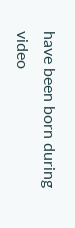have been born during video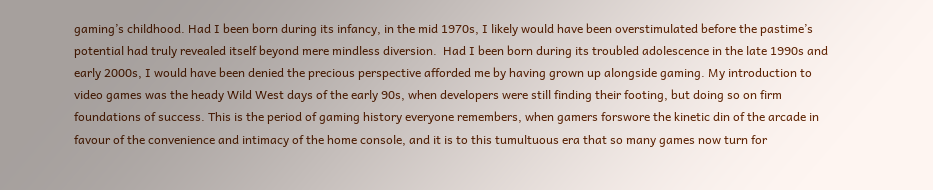gaming’s childhood. Had I been born during its infancy, in the mid 1970s, I likely would have been overstimulated before the pastime’s potential had truly revealed itself beyond mere mindless diversion.  Had I been born during its troubled adolescence in the late 1990s and early 2000s, I would have been denied the precious perspective afforded me by having grown up alongside gaming. My introduction to video games was the heady Wild West days of the early 90s, when developers were still finding their footing, but doing so on firm foundations of success. This is the period of gaming history everyone remembers, when gamers forswore the kinetic din of the arcade in favour of the convenience and intimacy of the home console, and it is to this tumultuous era that so many games now turn for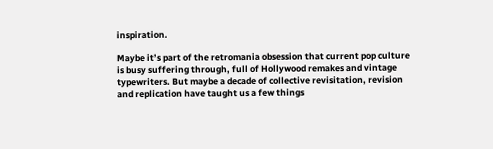inspiration.

Maybe it’s part of the retromania obsession that current pop culture is busy suffering through, full of Hollywood remakes and vintage typewriters. But maybe a decade of collective revisitation, revision and replication have taught us a few things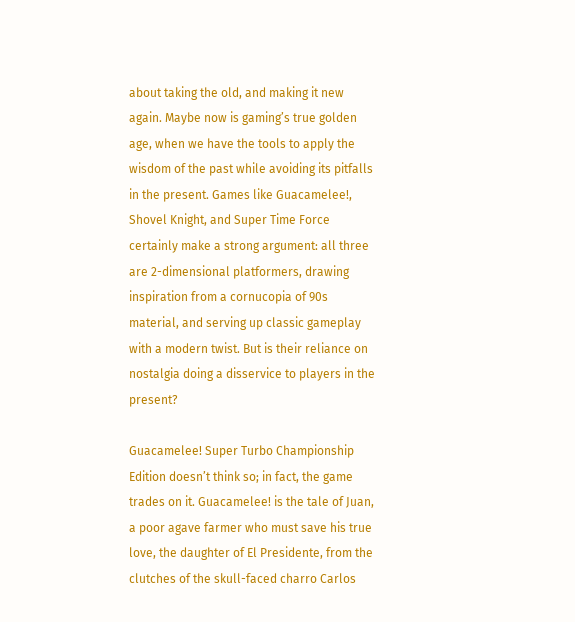about taking the old, and making it new again. Maybe now is gaming’s true golden age, when we have the tools to apply the wisdom of the past while avoiding its pitfalls in the present. Games like Guacamelee!, Shovel Knight, and Super Time Force certainly make a strong argument: all three are 2-dimensional platformers, drawing inspiration from a cornucopia of 90s material, and serving up classic gameplay with a modern twist. But is their reliance on nostalgia doing a disservice to players in the present?

Guacamelee! Super Turbo Championship Edition doesn’t think so; in fact, the game trades on it. Guacamelee! is the tale of Juan, a poor agave farmer who must save his true love, the daughter of El Presidente, from the clutches of the skull-faced charro Carlos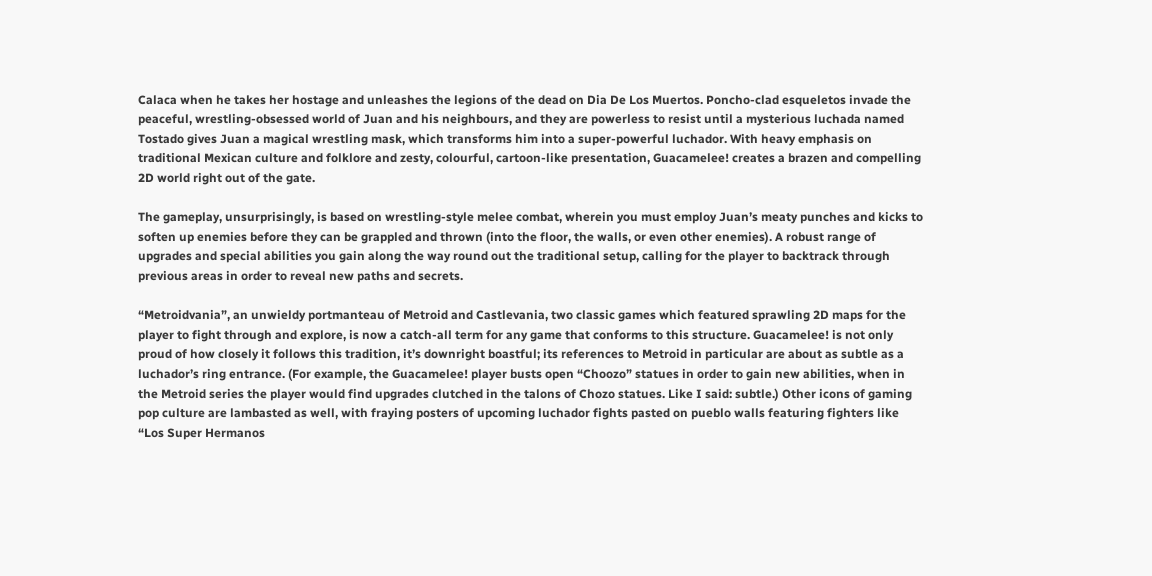Calaca when he takes her hostage and unleashes the legions of the dead on Dia De Los Muertos. Poncho-clad esqueletos invade the peaceful, wrestling-obsessed world of Juan and his neighbours, and they are powerless to resist until a mysterious luchada named Tostado gives Juan a magical wrestling mask, which transforms him into a super-powerful luchador. With heavy emphasis on traditional Mexican culture and folklore and zesty, colourful, cartoon-like presentation, Guacamelee! creates a brazen and compelling 2D world right out of the gate.

The gameplay, unsurprisingly, is based on wrestling-style melee combat, wherein you must employ Juan’s meaty punches and kicks to soften up enemies before they can be grappled and thrown (into the floor, the walls, or even other enemies). A robust range of upgrades and special abilities you gain along the way round out the traditional setup, calling for the player to backtrack through previous areas in order to reveal new paths and secrets.

“Metroidvania”, an unwieldy portmanteau of Metroid and Castlevania, two classic games which featured sprawling 2D maps for the player to fight through and explore, is now a catch-all term for any game that conforms to this structure. Guacamelee! is not only proud of how closely it follows this tradition, it’s downright boastful; its references to Metroid in particular are about as subtle as a luchador’s ring entrance. (For example, the Guacamelee! player busts open “Choozo” statues in order to gain new abilities, when in the Metroid series the player would find upgrades clutched in the talons of Chozo statues. Like I said: subtle.) Other icons of gaming pop culture are lambasted as well, with fraying posters of upcoming luchador fights pasted on pueblo walls featuring fighters like “Los Super Hermanos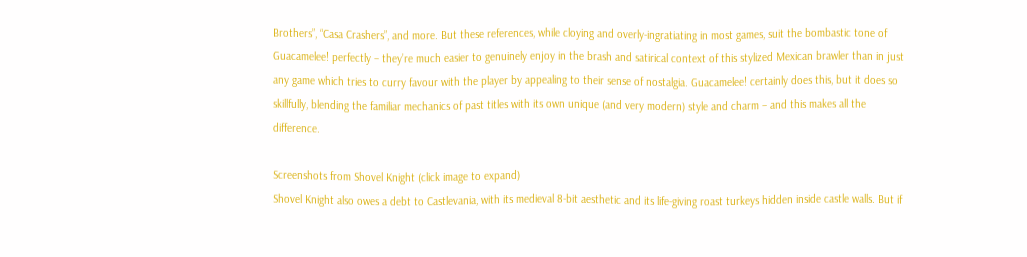Brothers”, “Casa Crashers”, and more. But these references, while cloying and overly-ingratiating in most games, suit the bombastic tone of Guacamelee! perfectly – they’re much easier to genuinely enjoy in the brash and satirical context of this stylized Mexican brawler than in just any game which tries to curry favour with the player by appealing to their sense of nostalgia. Guacamelee! certainly does this, but it does so skillfully, blending the familiar mechanics of past titles with its own unique (and very modern) style and charm – and this makes all the difference.

Screenshots from Shovel Knight (click image to expand)
Shovel Knight also owes a debt to Castlevania, with its medieval 8-bit aesthetic and its life-giving roast turkeys hidden inside castle walls. But if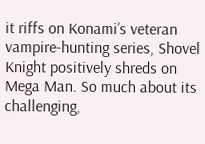it riffs on Konami’s veteran vampire-hunting series, Shovel Knight positively shreds on Mega Man. So much about its challenging,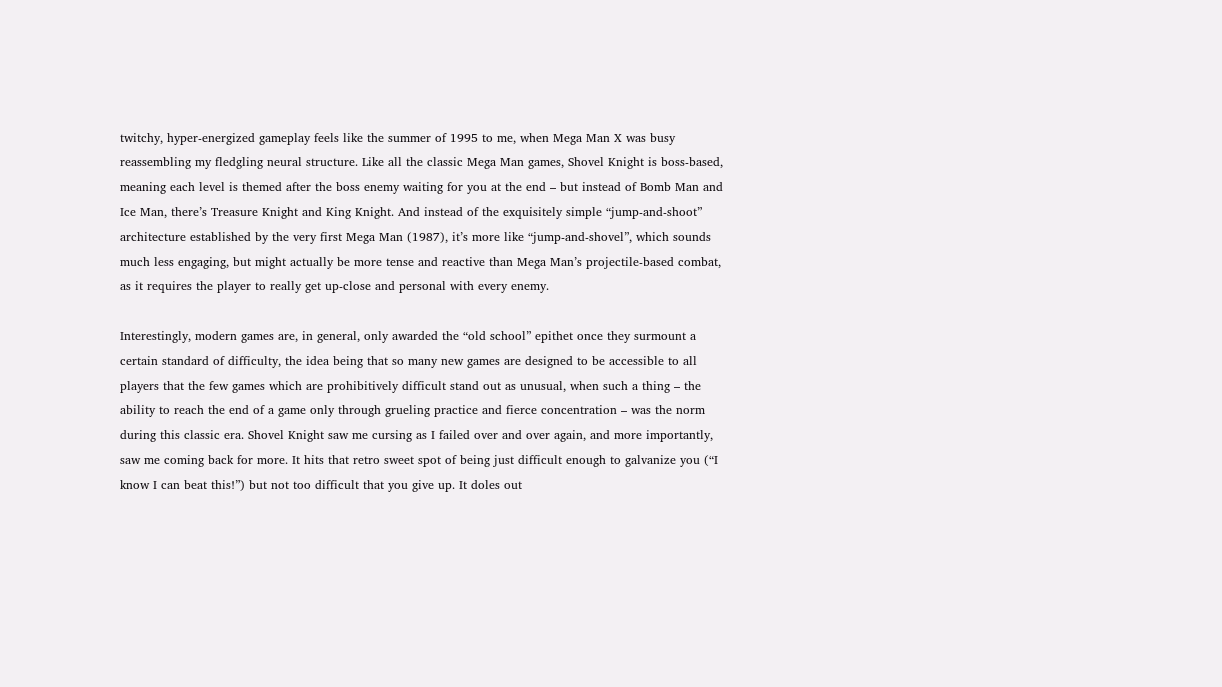twitchy, hyper-energized gameplay feels like the summer of 1995 to me, when Mega Man X was busy reassembling my fledgling neural structure. Like all the classic Mega Man games, Shovel Knight is boss-based, meaning each level is themed after the boss enemy waiting for you at the end – but instead of Bomb Man and Ice Man, there’s Treasure Knight and King Knight. And instead of the exquisitely simple “jump-and-shoot” architecture established by the very first Mega Man (1987), it’s more like “jump-and-shovel”, which sounds much less engaging, but might actually be more tense and reactive than Mega Man’s projectile-based combat, as it requires the player to really get up-close and personal with every enemy.

Interestingly, modern games are, in general, only awarded the “old school” epithet once they surmount a certain standard of difficulty, the idea being that so many new games are designed to be accessible to all players that the few games which are prohibitively difficult stand out as unusual, when such a thing – the ability to reach the end of a game only through grueling practice and fierce concentration – was the norm during this classic era. Shovel Knight saw me cursing as I failed over and over again, and more importantly, saw me coming back for more. It hits that retro sweet spot of being just difficult enough to galvanize you (“I know I can beat this!”) but not too difficult that you give up. It doles out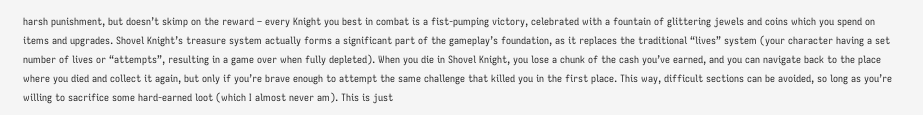harsh punishment, but doesn’t skimp on the reward – every Knight you best in combat is a fist-pumping victory, celebrated with a fountain of glittering jewels and coins which you spend on items and upgrades. Shovel Knight’s treasure system actually forms a significant part of the gameplay’s foundation, as it replaces the traditional “lives” system (your character having a set number of lives or “attempts”, resulting in a game over when fully depleted). When you die in Shovel Knight, you lose a chunk of the cash you’ve earned, and you can navigate back to the place where you died and collect it again, but only if you’re brave enough to attempt the same challenge that killed you in the first place. This way, difficult sections can be avoided, so long as you’re willing to sacrifice some hard-earned loot (which I almost never am). This is just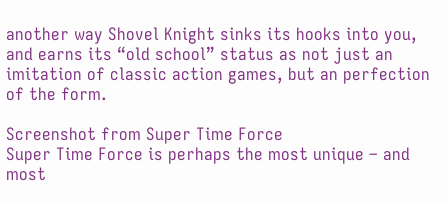another way Shovel Knight sinks its hooks into you, and earns its “old school” status as not just an imitation of classic action games, but an perfection of the form.

Screenshot from Super Time Force
Super Time Force is perhaps the most unique – and most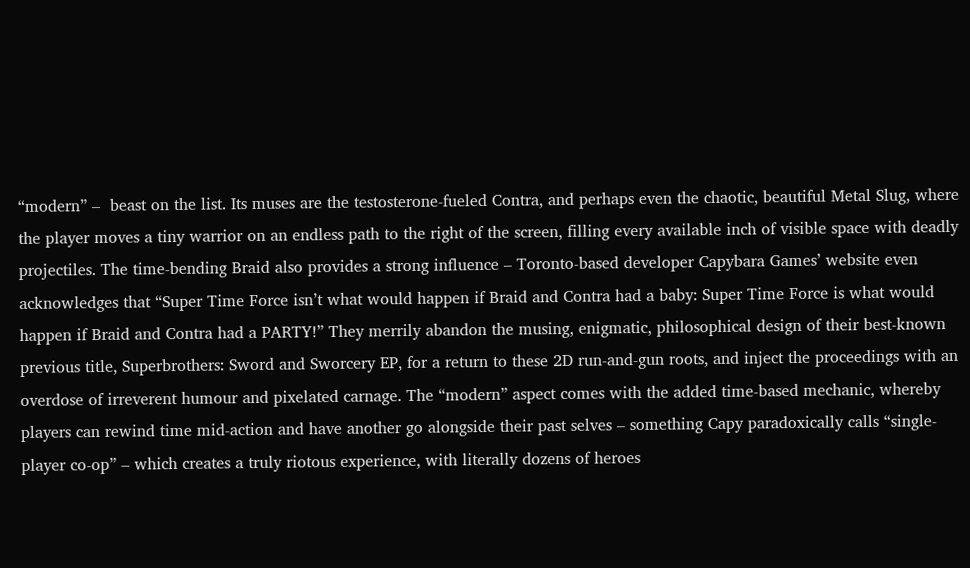“modern” –  beast on the list. Its muses are the testosterone-fueled Contra, and perhaps even the chaotic, beautiful Metal Slug, where the player moves a tiny warrior on an endless path to the right of the screen, filling every available inch of visible space with deadly projectiles. The time-bending Braid also provides a strong influence – Toronto-based developer Capybara Games’ website even acknowledges that “Super Time Force isn’t what would happen if Braid and Contra had a baby: Super Time Force is what would happen if Braid and Contra had a PARTY!” They merrily abandon the musing, enigmatic, philosophical design of their best-known previous title, Superbrothers: Sword and Sworcery EP, for a return to these 2D run-and-gun roots, and inject the proceedings with an overdose of irreverent humour and pixelated carnage. The “modern” aspect comes with the added time-based mechanic, whereby players can rewind time mid-action and have another go alongside their past selves – something Capy paradoxically calls “single-player co-op” – which creates a truly riotous experience, with literally dozens of heroes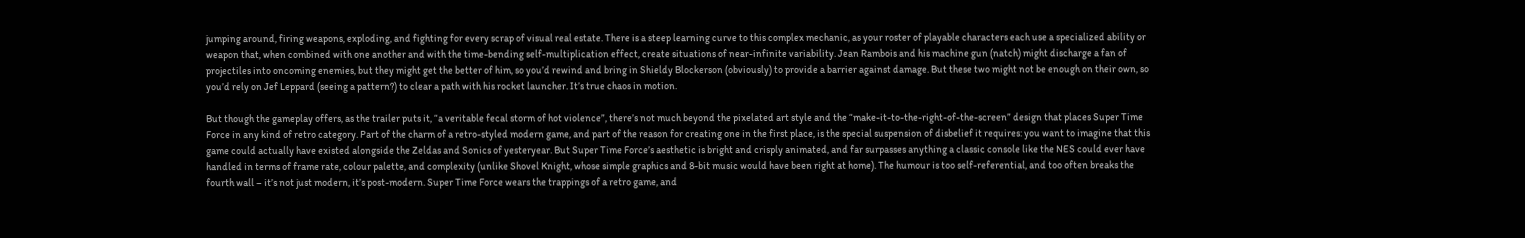jumping around, firing weapons, exploding, and fighting for every scrap of visual real estate. There is a steep learning curve to this complex mechanic, as your roster of playable characters each use a specialized ability or weapon that, when combined with one another and with the time-bending self-multiplication effect, create situations of near-infinite variability. Jean Rambois and his machine gun (natch) might discharge a fan of projectiles into oncoming enemies, but they might get the better of him, so you’d rewind and bring in Shieldy Blockerson (obviously) to provide a barrier against damage. But these two might not be enough on their own, so you’d rely on Jef Leppard (seeing a pattern?) to clear a path with his rocket launcher. It’s true chaos in motion.

But though the gameplay offers, as the trailer puts it, “a veritable fecal storm of hot violence”, there’s not much beyond the pixelated art style and the “make-it-to-the-right-of-the-screen” design that places Super Time Force in any kind of retro category. Part of the charm of a retro-styled modern game, and part of the reason for creating one in the first place, is the special suspension of disbelief it requires: you want to imagine that this game could actually have existed alongside the Zeldas and Sonics of yesteryear. But Super Time Force’s aesthetic is bright and crisply animated, and far surpasses anything a classic console like the NES could ever have handled in terms of frame rate, colour palette, and complexity (unlike Shovel Knight, whose simple graphics and 8-bit music would have been right at home). The humour is too self-referential, and too often breaks the fourth wall – it’s not just modern, it’s post-modern. Super Time Force wears the trappings of a retro game, and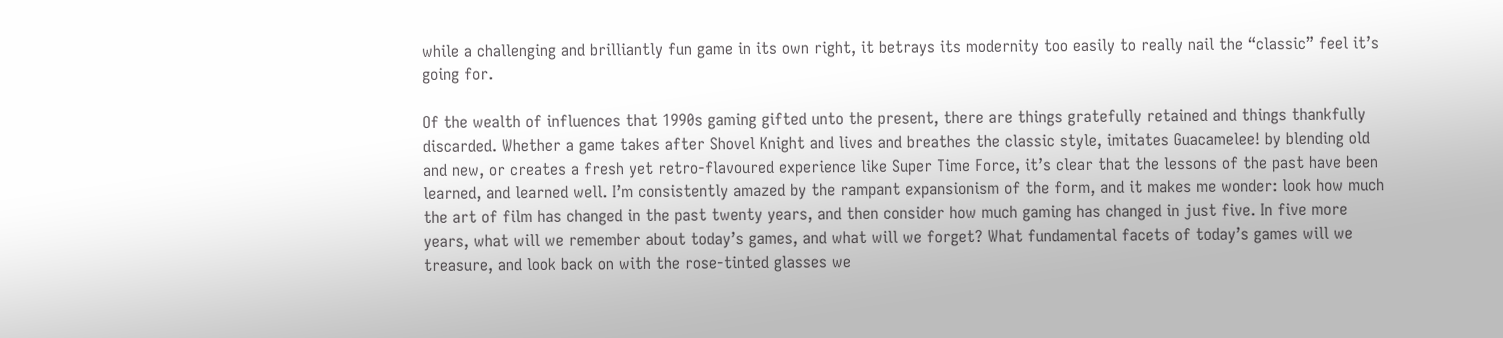while a challenging and brilliantly fun game in its own right, it betrays its modernity too easily to really nail the “classic” feel it’s going for.

Of the wealth of influences that 1990s gaming gifted unto the present, there are things gratefully retained and things thankfully discarded. Whether a game takes after Shovel Knight and lives and breathes the classic style, imitates Guacamelee! by blending old and new, or creates a fresh yet retro-flavoured experience like Super Time Force, it’s clear that the lessons of the past have been learned, and learned well. I’m consistently amazed by the rampant expansionism of the form, and it makes me wonder: look how much the art of film has changed in the past twenty years, and then consider how much gaming has changed in just five. In five more years, what will we remember about today’s games, and what will we forget? What fundamental facets of today’s games will we treasure, and look back on with the rose-tinted glasses we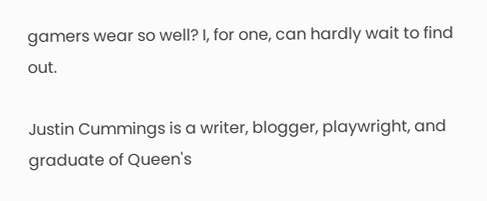gamers wear so well? I, for one, can hardly wait to find out.

Justin Cummings is a writer, blogger, playwright, and graduate of Queen's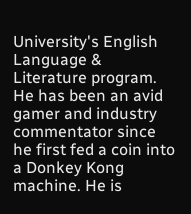University's English Language & Literature program. He has been an avid gamer and industry commentator since he first fed a coin into a Donkey Kong machine. He is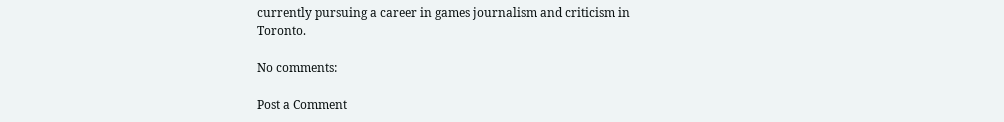currently pursuing a career in games journalism and criticism in Toronto.

No comments:

Post a Comment